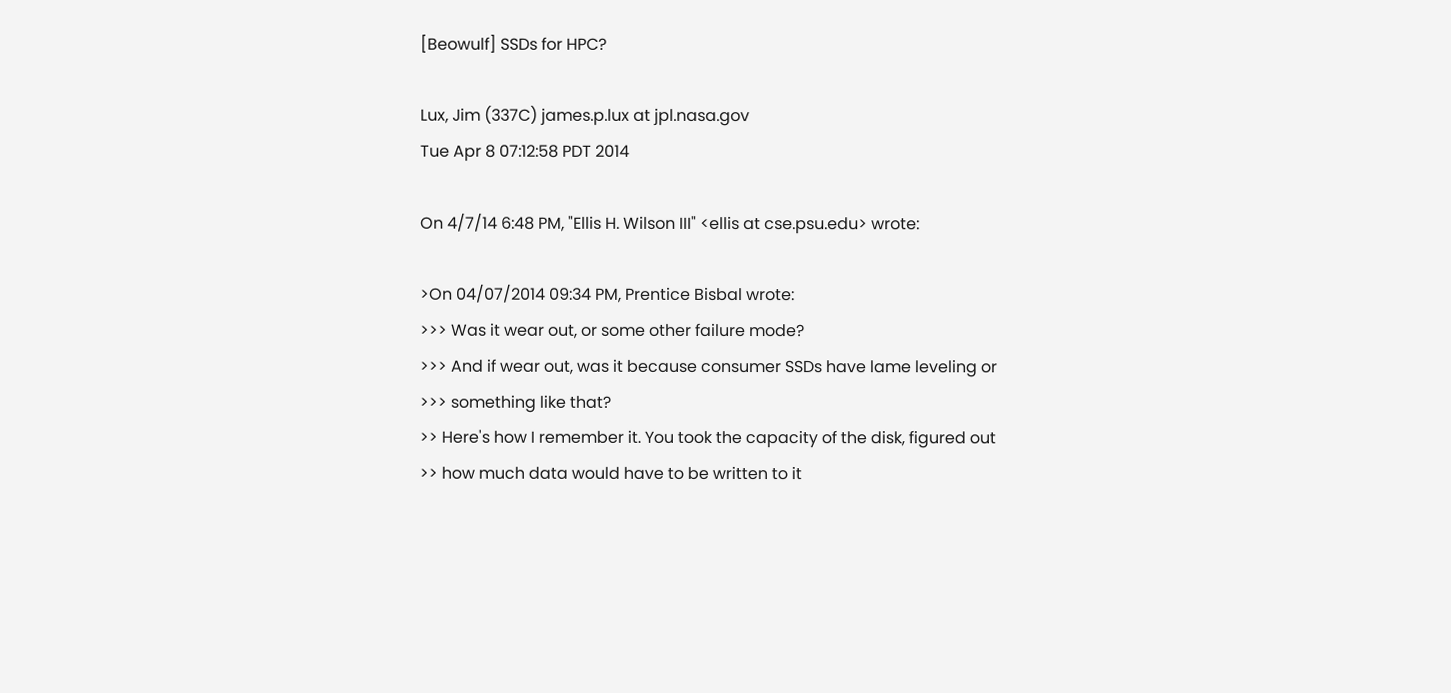[Beowulf] SSDs for HPC?

Lux, Jim (337C) james.p.lux at jpl.nasa.gov
Tue Apr 8 07:12:58 PDT 2014

On 4/7/14 6:48 PM, "Ellis H. Wilson III" <ellis at cse.psu.edu> wrote:

>On 04/07/2014 09:34 PM, Prentice Bisbal wrote:
>>> Was it wear out, or some other failure mode?
>>> And if wear out, was it because consumer SSDs have lame leveling or
>>> something like that?
>> Here's how I remember it. You took the capacity of the disk, figured out
>> how much data would have to be written to it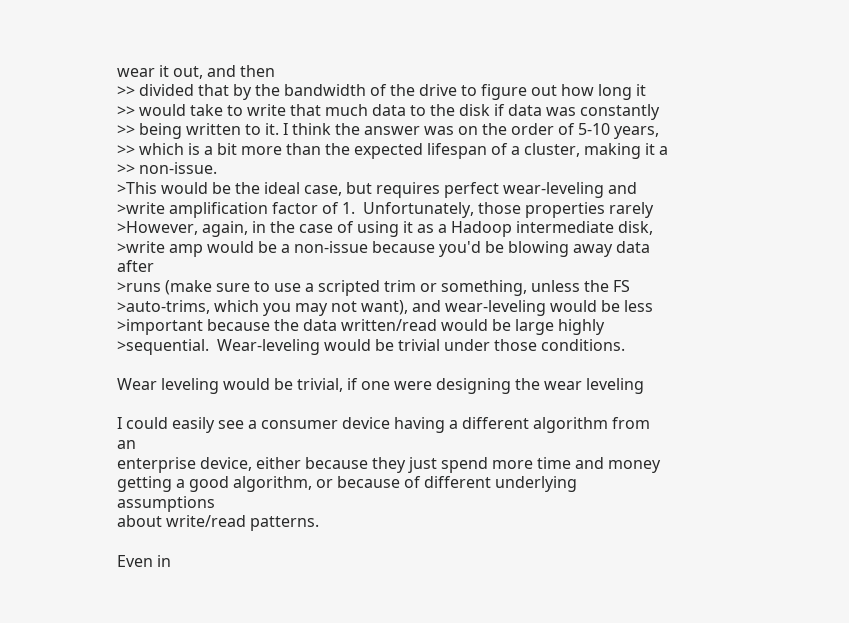wear it out, and then
>> divided that by the bandwidth of the drive to figure out how long it
>> would take to write that much data to the disk if data was constantly
>> being written to it. I think the answer was on the order of 5-10 years,
>> which is a bit more than the expected lifespan of a cluster, making it a
>> non-issue.
>This would be the ideal case, but requires perfect wear-leveling and
>write amplification factor of 1.  Unfortunately, those properties rarely
>However, again, in the case of using it as a Hadoop intermediate disk,
>write amp would be a non-issue because you'd be blowing away data after
>runs (make sure to use a scripted trim or something, unless the FS
>auto-trims, which you may not want), and wear-leveling would be less
>important because the data written/read would be large highly
>sequential.  Wear-leveling would be trivial under those conditions.

Wear leveling would be trivial, if one were designing the wear leveling

I could easily see a consumer device having a different algorithm from an
enterprise device, either because they just spend more time and money
getting a good algorithm, or because of different underlying assumptions
about write/read patterns.

Even in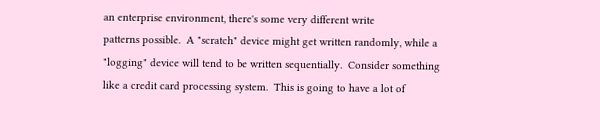an enterprise environment, there's some very different write
patterns possible.  A "scratch" device might get written randomly, while a
"logging" device will tend to be written sequentially.  Consider something
like a credit card processing system.  This is going to have a lot of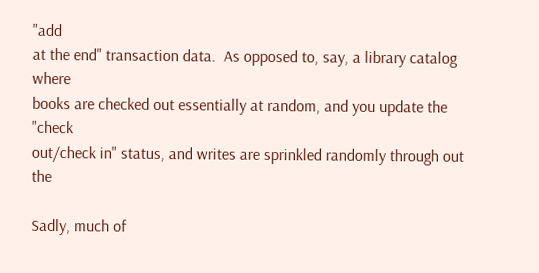"add
at the end" transaction data.  As opposed to, say, a library catalog where
books are checked out essentially at random, and you update the "check
out/check in" status, and writes are sprinkled randomly through out the

Sadly, much of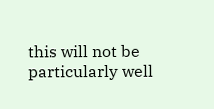this will not be particularly well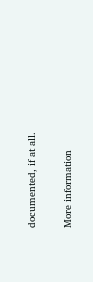documented, if at all.


More information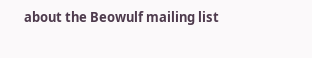about the Beowulf mailing list